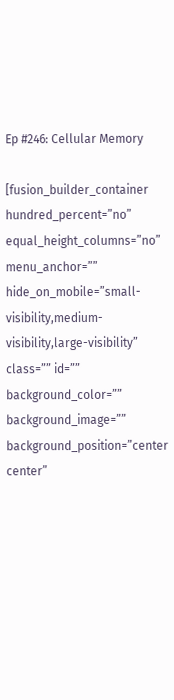Ep #246: Cellular Memory

[fusion_builder_container hundred_percent=”no” equal_height_columns=”no” menu_anchor=”” hide_on_mobile=”small-visibility,medium-visibility,large-visibility” class=”” id=”” background_color=”” background_image=”” background_position=”center center”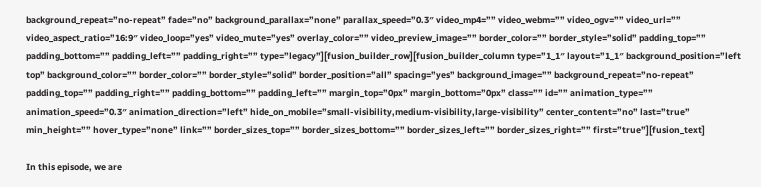background_repeat=”no-repeat” fade=”no” background_parallax=”none” parallax_speed=”0.3″ video_mp4=”” video_webm=”” video_ogv=”” video_url=”” video_aspect_ratio=”16:9″ video_loop=”yes” video_mute=”yes” overlay_color=”” video_preview_image=”” border_color=”” border_style=”solid” padding_top=”” padding_bottom=”” padding_left=”” padding_right=”” type=”legacy”][fusion_builder_row][fusion_builder_column type=”1_1″ layout=”1_1″ background_position=”left top” background_color=”” border_color=”” border_style=”solid” border_position=”all” spacing=”yes” background_image=”” background_repeat=”no-repeat” padding_top=”” padding_right=”” padding_bottom=”” padding_left=”” margin_top=”0px” margin_bottom=”0px” class=”” id=”” animation_type=”” animation_speed=”0.3″ animation_direction=”left” hide_on_mobile=”small-visibility,medium-visibility,large-visibility” center_content=”no” last=”true” min_height=”” hover_type=”none” link=”” border_sizes_top=”” border_sizes_bottom=”” border_sizes_left=”” border_sizes_right=”” first=”true”][fusion_text]

In this episode, we are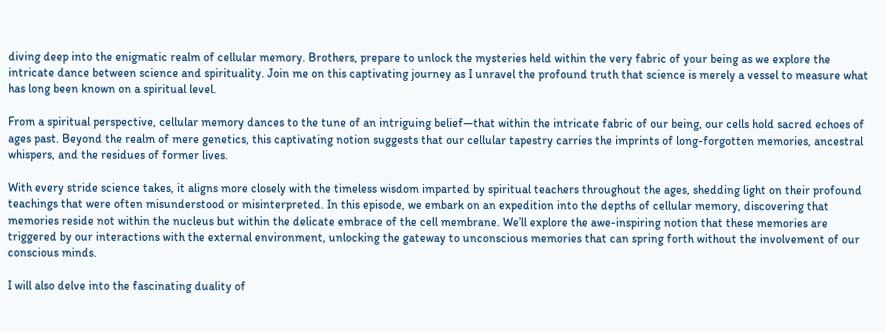diving deep into the enigmatic realm of cellular memory. Brothers, prepare to unlock the mysteries held within the very fabric of your being as we explore the intricate dance between science and spirituality. Join me on this captivating journey as I unravel the profound truth that science is merely a vessel to measure what has long been known on a spiritual level.

From a spiritual perspective, cellular memory dances to the tune of an intriguing belief—that within the intricate fabric of our being, our cells hold sacred echoes of ages past. Beyond the realm of mere genetics, this captivating notion suggests that our cellular tapestry carries the imprints of long-forgotten memories, ancestral whispers, and the residues of former lives.

With every stride science takes, it aligns more closely with the timeless wisdom imparted by spiritual teachers throughout the ages, shedding light on their profound teachings that were often misunderstood or misinterpreted. In this episode, we embark on an expedition into the depths of cellular memory, discovering that memories reside not within the nucleus but within the delicate embrace of the cell membrane. We’ll explore the awe-inspiring notion that these memories are triggered by our interactions with the external environment, unlocking the gateway to unconscious memories that can spring forth without the involvement of our conscious minds.

I will also delve into the fascinating duality of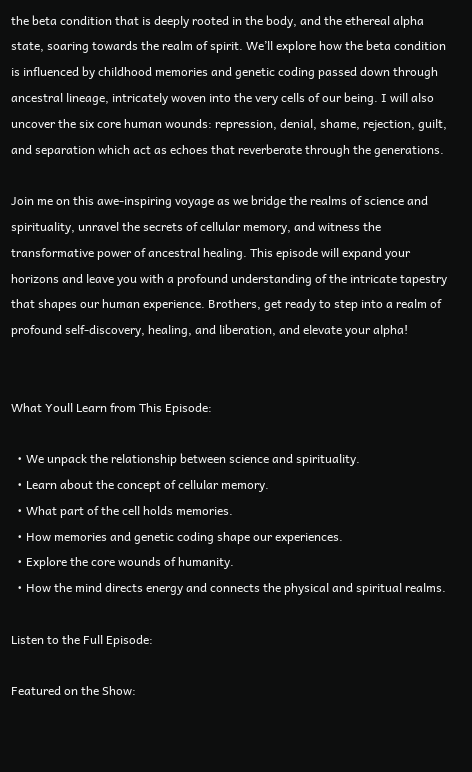the beta condition that is deeply rooted in the body, and the ethereal alpha state, soaring towards the realm of spirit. We’ll explore how the beta condition is influenced by childhood memories and genetic coding passed down through ancestral lineage, intricately woven into the very cells of our being. I will also uncover the six core human wounds: repression, denial, shame, rejection, guilt, and separation which act as echoes that reverberate through the generations.

Join me on this awe-inspiring voyage as we bridge the realms of science and spirituality, unravel the secrets of cellular memory, and witness the transformative power of ancestral healing. This episode will expand your horizons and leave you with a profound understanding of the intricate tapestry that shapes our human experience. Brothers, get ready to step into a realm of profound self-discovery, healing, and liberation, and elevate your alpha!


What Youll Learn from This Episode:

  • We unpack the relationship between science and spirituality.
  • Learn about the concept of cellular memory.
  • What part of the cell holds memories.
  • How memories and genetic coding shape our experiences.
  • Explore the core wounds of humanity.
  • How the mind directs energy and connects the physical and spiritual realms.

Listen to the Full Episode:

Featured on the Show: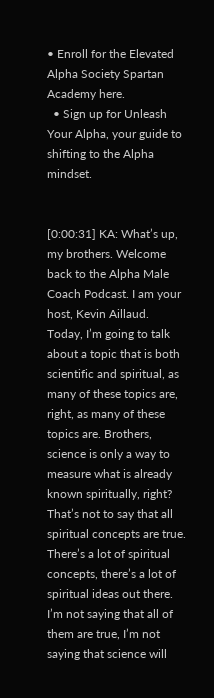• Enroll for the Elevated Alpha Society Spartan Academy here.
  • Sign up for Unleash Your Alpha, your guide to shifting to the Alpha mindset.


[0:00:31] KA: What’s up, my brothers. Welcome back to the Alpha Male Coach Podcast. I am your host, Kevin Aillaud. Today, I’m going to talk about a topic that is both scientific and spiritual, as many of these topics are, right, as many of these topics are. Brothers, science is only a way to measure what is already known spiritually, right? That’s not to say that all spiritual concepts are true. There’s a lot of spiritual concepts, there’s a lot of spiritual ideas out there. I’m not saying that all of them are true, I’m not saying that science will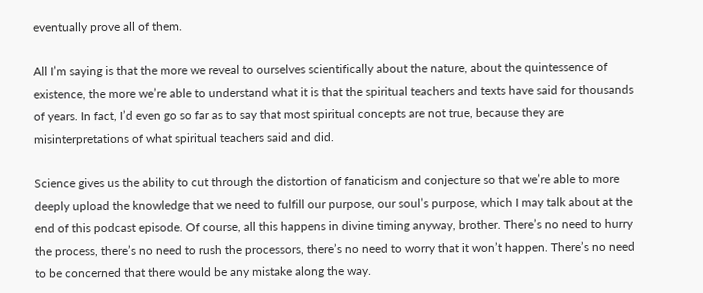eventually prove all of them.

All I’m saying is that the more we reveal to ourselves scientifically about the nature, about the quintessence of existence, the more we’re able to understand what it is that the spiritual teachers and texts have said for thousands of years. In fact, I’d even go so far as to say that most spiritual concepts are not true, because they are misinterpretations of what spiritual teachers said and did.

Science gives us the ability to cut through the distortion of fanaticism and conjecture so that we’re able to more deeply upload the knowledge that we need to fulfill our purpose, our soul’s purpose, which I may talk about at the end of this podcast episode. Of course, all this happens in divine timing anyway, brother. There’s no need to hurry the process, there’s no need to rush the processors, there’s no need to worry that it won’t happen. There’s no need to be concerned that there would be any mistake along the way.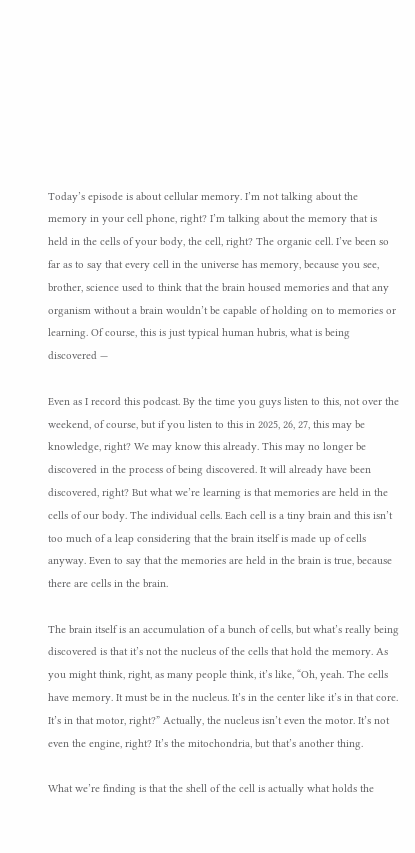Today’s episode is about cellular memory. I’m not talking about the memory in your cell phone, right? I’m talking about the memory that is held in the cells of your body, the cell, right? The organic cell. I’ve been so far as to say that every cell in the universe has memory, because you see, brother, science used to think that the brain housed memories and that any organism without a brain wouldn’t be capable of holding on to memories or learning. Of course, this is just typical human hubris, what is being discovered —

Even as I record this podcast. By the time you guys listen to this, not over the weekend, of course, but if you listen to this in 2025, 26, 27, this may be knowledge, right? We may know this already. This may no longer be discovered in the process of being discovered. It will already have been discovered, right? But what we’re learning is that memories are held in the cells of our body. The individual cells. Each cell is a tiny brain and this isn’t too much of a leap considering that the brain itself is made up of cells anyway. Even to say that the memories are held in the brain is true, because there are cells in the brain.

The brain itself is an accumulation of a bunch of cells, but what’s really being discovered is that it’s not the nucleus of the cells that hold the memory. As you might think, right, as many people think, it’s like, “Oh, yeah. The cells have memory. It must be in the nucleus. It’s in the center like it’s in that core. It’s in that motor, right?” Actually, the nucleus isn’t even the motor. It’s not even the engine, right? It’s the mitochondria, but that’s another thing.

What we’re finding is that the shell of the cell is actually what holds the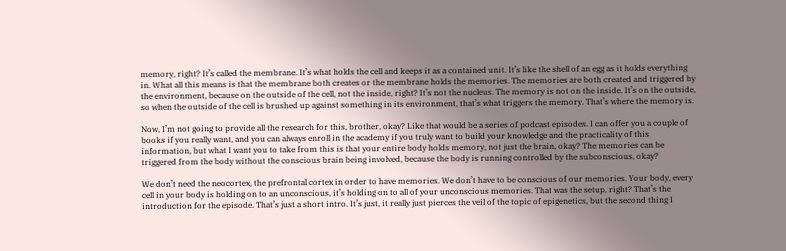memory, right? It’s called the membrane. It’s what holds the cell and keeps it as a contained unit. It’s like the shell of an egg as it holds everything in. What all this means is that the membrane both creates or the membrane holds the memories. The memories are both created and triggered by the environment, because on the outside of the cell, not the inside, right? It’s not the nucleus. The memory is not on the inside. It’s on the outside, so when the outside of the cell is brushed up against something in its environment, that’s what triggers the memory. That’s where the memory is.

Now, I’m not going to provide all the research for this, brother, okay? Like that would be a series of podcast episodes. I can offer you a couple of books if you really want, and you can always enroll in the academy if you truly want to build your knowledge and the practicality of this information, but what I want you to take from this is that your entire body holds memory, not just the brain, okay? The memories can be triggered from the body without the conscious brain being involved, because the body is running controlled by the subconscious, okay?

We don’t need the neocortex, the prefrontal cortex in order to have memories. We don’t have to be conscious of our memories. Your body, every cell in your body is holding on to an unconscious, it’s holding on to all of your unconscious memories. That was the setup, right? That’s the introduction for the episode. That’s just a short intro. It’s just, it really just pierces the veil of the topic of epigenetics, but the second thing I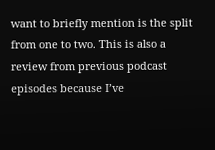want to briefly mention is the split from one to two. This is also a review from previous podcast episodes because I’ve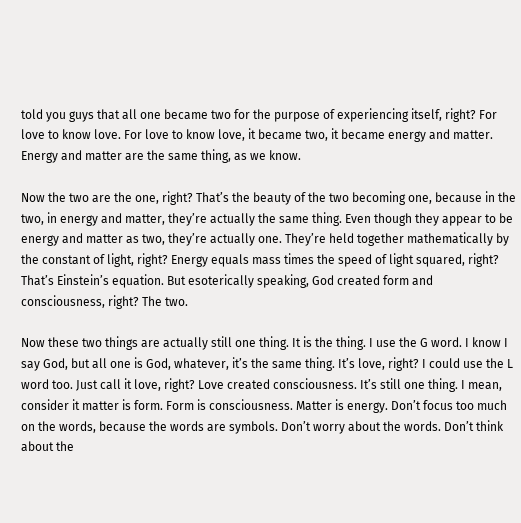told you guys that all one became two for the purpose of experiencing itself, right? For love to know love. For love to know love, it became two, it became energy and matter. Energy and matter are the same thing, as we know.

Now the two are the one, right? That’s the beauty of the two becoming one, because in the two, in energy and matter, they’re actually the same thing. Even though they appear to be energy and matter as two, they’re actually one. They’re held together mathematically by the constant of light, right? Energy equals mass times the speed of light squared, right? That’s Einstein’s equation. But esoterically speaking, God created form and consciousness, right? The two.

Now these two things are actually still one thing. It is the thing. I use the G word. I know I say God, but all one is God, whatever, it’s the same thing. It’s love, right? I could use the L word too. Just call it love, right? Love created consciousness. It’s still one thing. I mean, consider it matter is form. Form is consciousness. Matter is energy. Don’t focus too much on the words, because the words are symbols. Don’t worry about the words. Don’t think about the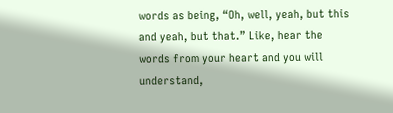words as being, “Oh, well, yeah, but this and yeah, but that.” Like, hear the words from your heart and you will understand,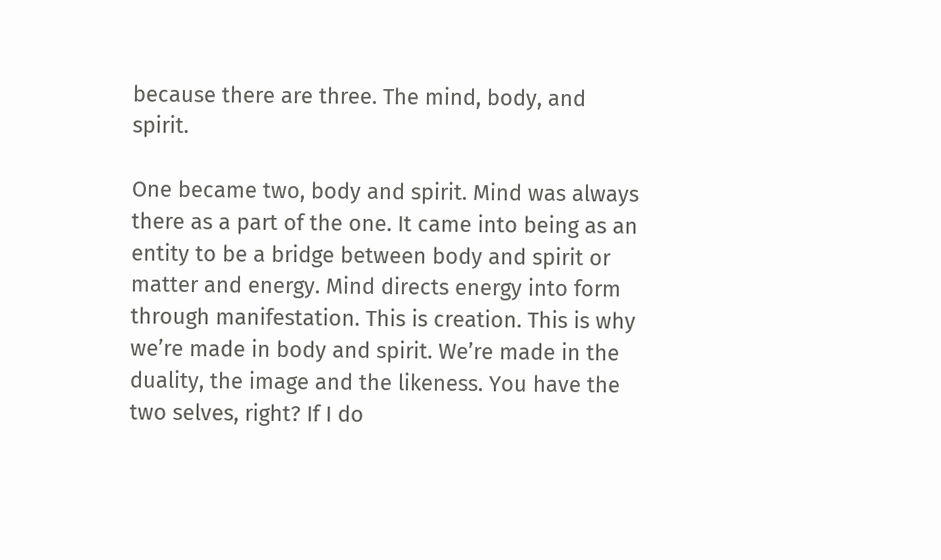because there are three. The mind, body, and spirit.

One became two, body and spirit. Mind was always there as a part of the one. It came into being as an entity to be a bridge between body and spirit or matter and energy. Mind directs energy into form through manifestation. This is creation. This is why we’re made in body and spirit. We’re made in the duality, the image and the likeness. You have the two selves, right? If I do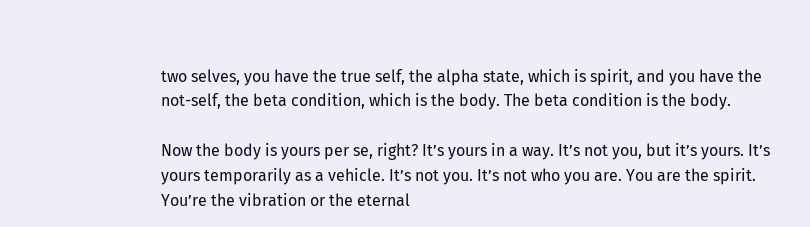two selves, you have the true self, the alpha state, which is spirit, and you have the not-self, the beta condition, which is the body. The beta condition is the body.

Now the body is yours per se, right? It’s yours in a way. It’s not you, but it’s yours. It’s yours temporarily as a vehicle. It’s not you. It’s not who you are. You are the spirit. You’re the vibration or the eternal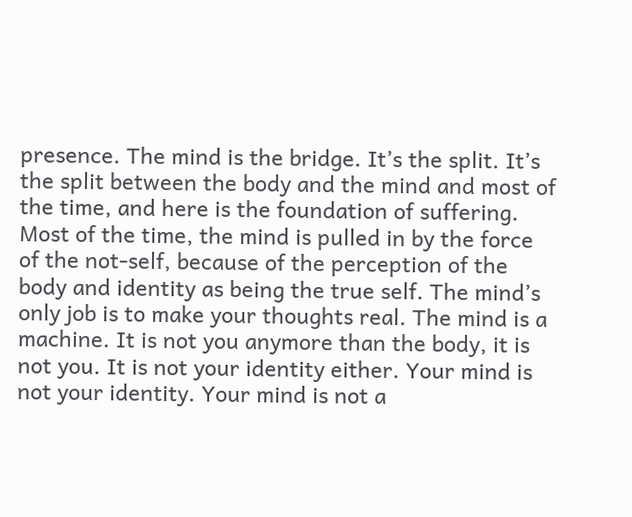presence. The mind is the bridge. It’s the split. It’s the split between the body and the mind and most of the time, and here is the foundation of suffering. Most of the time, the mind is pulled in by the force of the not-self, because of the perception of the body and identity as being the true self. The mind’s only job is to make your thoughts real. The mind is a machine. It is not you anymore than the body, it is not you. It is not your identity either. Your mind is not your identity. Your mind is not a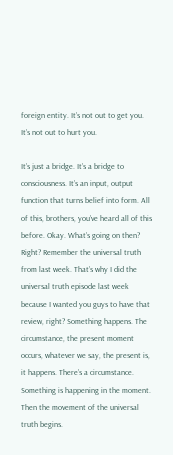foreign entity. It’s not out to get you. It’s not out to hurt you.

It’s just a bridge. It’s a bridge to consciousness. It’s an input, output function that turns belief into form. All of this, brothers, you’ve heard all of this before. Okay. What’s going on then? Right? Remember the universal truth from last week. That’s why I did the universal truth episode last week because I wanted you guys to have that review, right? Something happens. The circumstance, the present moment occurs, whatever we say, the present is, it happens. There’s a circumstance. Something is happening in the moment. Then the movement of the universal truth begins.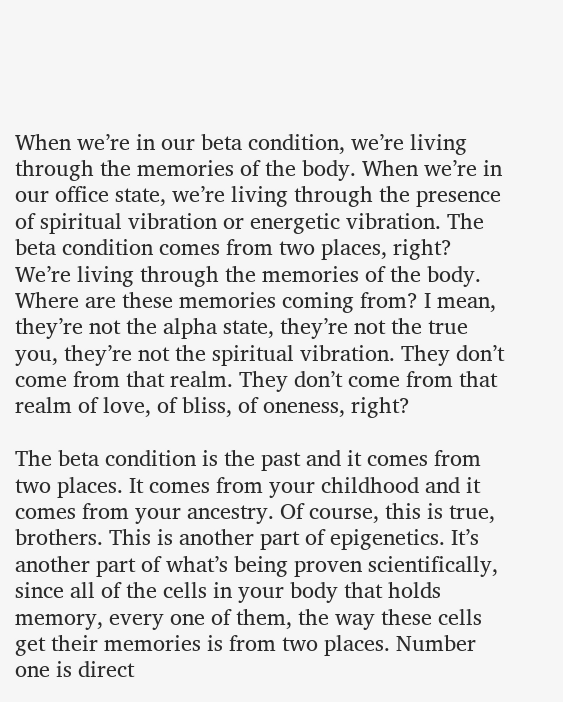When we’re in our beta condition, we’re living through the memories of the body. When we’re in our office state, we’re living through the presence of spiritual vibration or energetic vibration. The beta condition comes from two places, right? We’re living through the memories of the body. Where are these memories coming from? I mean, they’re not the alpha state, they’re not the true you, they’re not the spiritual vibration. They don’t come from that realm. They don’t come from that realm of love, of bliss, of oneness, right?

The beta condition is the past and it comes from two places. It comes from your childhood and it comes from your ancestry. Of course, this is true, brothers. This is another part of epigenetics. It’s another part of what’s being proven scientifically, since all of the cells in your body that holds memory, every one of them, the way these cells get their memories is from two places. Number one is direct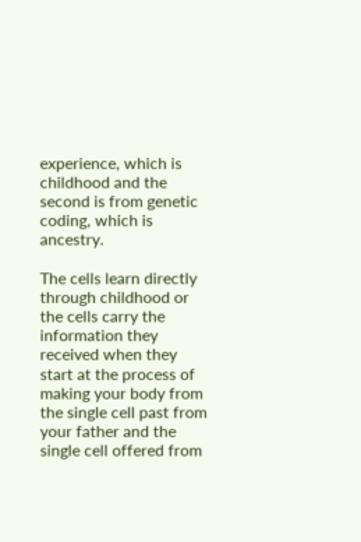experience, which is childhood and the second is from genetic coding, which is ancestry.

The cells learn directly through childhood or the cells carry the information they received when they start at the process of making your body from the single cell past from your father and the single cell offered from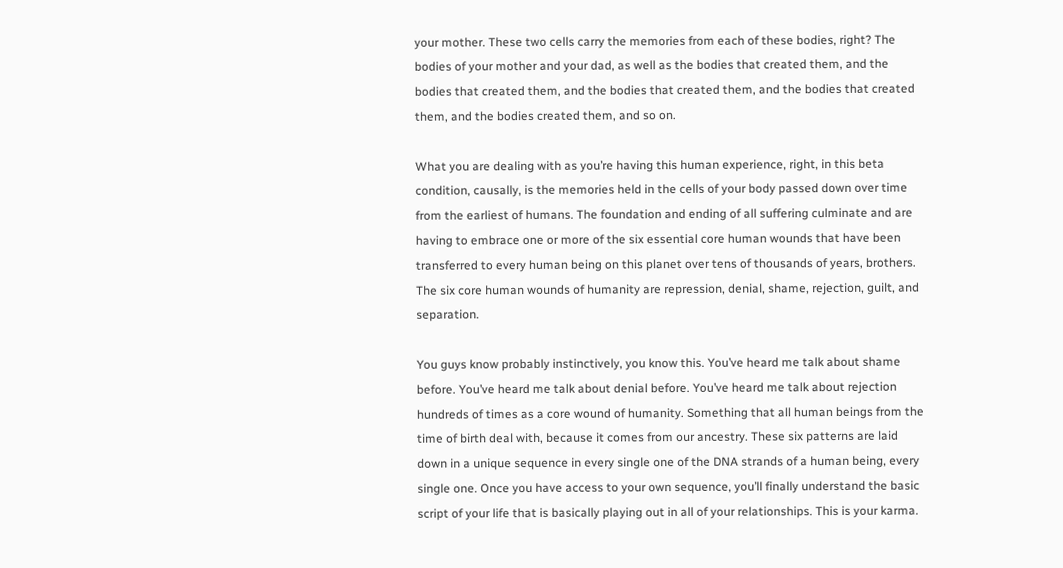your mother. These two cells carry the memories from each of these bodies, right? The bodies of your mother and your dad, as well as the bodies that created them, and the bodies that created them, and the bodies that created them, and the bodies that created them, and the bodies created them, and so on.

What you are dealing with as you’re having this human experience, right, in this beta condition, causally, is the memories held in the cells of your body passed down over time from the earliest of humans. The foundation and ending of all suffering culminate and are having to embrace one or more of the six essential core human wounds that have been transferred to every human being on this planet over tens of thousands of years, brothers. The six core human wounds of humanity are repression, denial, shame, rejection, guilt, and separation.

You guys know probably instinctively, you know this. You’ve heard me talk about shame before. You’ve heard me talk about denial before. You’ve heard me talk about rejection hundreds of times as a core wound of humanity. Something that all human beings from the time of birth deal with, because it comes from our ancestry. These six patterns are laid down in a unique sequence in every single one of the DNA strands of a human being, every single one. Once you have access to your own sequence, you’ll finally understand the basic script of your life that is basically playing out in all of your relationships. This is your karma.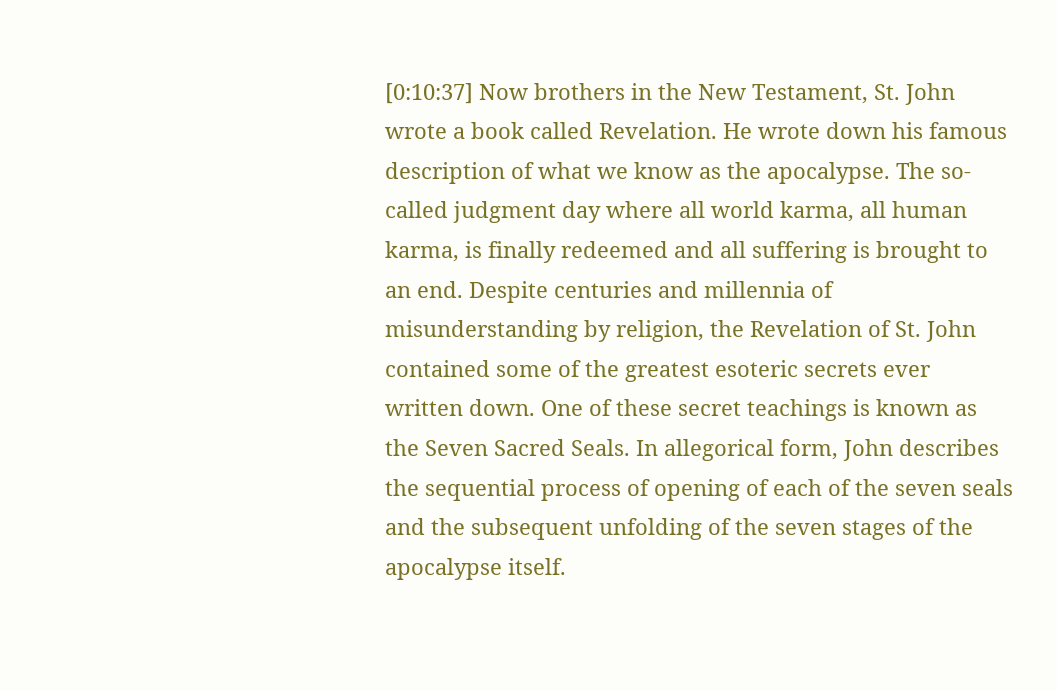[0:10:37] Now brothers in the New Testament, St. John wrote a book called Revelation. He wrote down his famous description of what we know as the apocalypse. The so-called judgment day where all world karma, all human karma, is finally redeemed and all suffering is brought to an end. Despite centuries and millennia of misunderstanding by religion, the Revelation of St. John contained some of the greatest esoteric secrets ever written down. One of these secret teachings is known as the Seven Sacred Seals. In allegorical form, John describes the sequential process of opening of each of the seven seals and the subsequent unfolding of the seven stages of the apocalypse itself.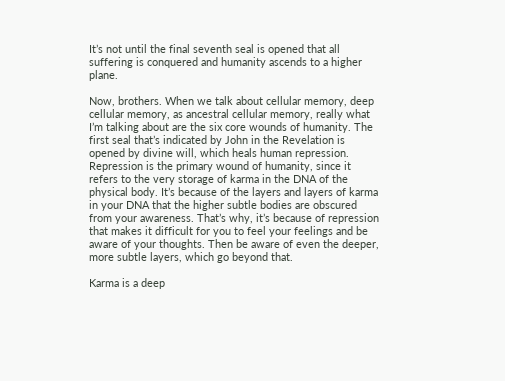It’s not until the final seventh seal is opened that all suffering is conquered and humanity ascends to a higher plane.

Now, brothers. When we talk about cellular memory, deep cellular memory, as ancestral cellular memory, really what I’m talking about are the six core wounds of humanity. The first seal that’s indicated by John in the Revelation is opened by divine will, which heals human repression. Repression is the primary wound of humanity, since it refers to the very storage of karma in the DNA of the physical body. It’s because of the layers and layers of karma in your DNA that the higher subtle bodies are obscured from your awareness. That’s why, it’s because of repression that makes it difficult for you to feel your feelings and be aware of your thoughts. Then be aware of even the deeper, more subtle layers, which go beyond that.

Karma is a deep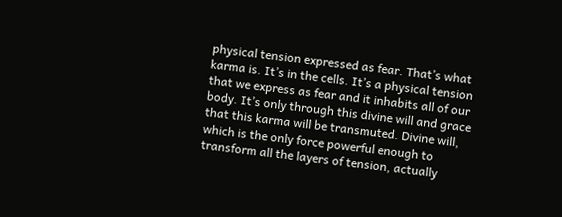physical tension expressed as fear. That’s what karma is. It’s in the cells. It’s a physical tension that we express as fear and it inhabits all of our body. It’s only through this divine will and grace that this karma will be transmuted. Divine will, which is the only force powerful enough to transform all the layers of tension, actually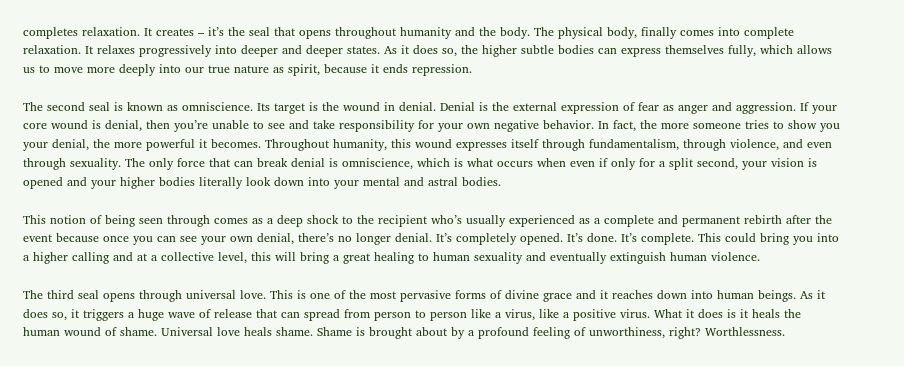completes relaxation. It creates – it’s the seal that opens throughout humanity and the body. The physical body, finally comes into complete relaxation. It relaxes progressively into deeper and deeper states. As it does so, the higher subtle bodies can express themselves fully, which allows us to move more deeply into our true nature as spirit, because it ends repression.

The second seal is known as omniscience. Its target is the wound in denial. Denial is the external expression of fear as anger and aggression. If your core wound is denial, then you’re unable to see and take responsibility for your own negative behavior. In fact, the more someone tries to show you your denial, the more powerful it becomes. Throughout humanity, this wound expresses itself through fundamentalism, through violence, and even through sexuality. The only force that can break denial is omniscience, which is what occurs when even if only for a split second, your vision is opened and your higher bodies literally look down into your mental and astral bodies.

This notion of being seen through comes as a deep shock to the recipient who’s usually experienced as a complete and permanent rebirth after the event because once you can see your own denial, there’s no longer denial. It’s completely opened. It’s done. It’s complete. This could bring you into a higher calling and at a collective level, this will bring a great healing to human sexuality and eventually extinguish human violence.

The third seal opens through universal love. This is one of the most pervasive forms of divine grace and it reaches down into human beings. As it does so, it triggers a huge wave of release that can spread from person to person like a virus, like a positive virus. What it does is it heals the human wound of shame. Universal love heals shame. Shame is brought about by a profound feeling of unworthiness, right? Worthlessness.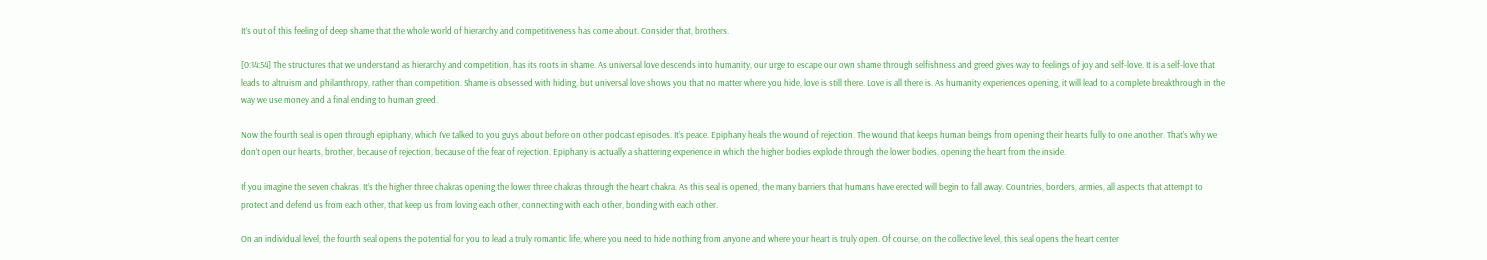It’s out of this feeling of deep shame that the whole world of hierarchy and competitiveness has come about. Consider that, brothers.

[0:14:54] The structures that we understand as hierarchy and competition, has its roots in shame. As universal love descends into humanity, our urge to escape our own shame through selfishness and greed gives way to feelings of joy and self-love. It is a self-love that leads to altruism and philanthropy, rather than competition. Shame is obsessed with hiding, but universal love shows you that no matter where you hide, love is still there. Love is all there is. As humanity experiences opening, it will lead to a complete breakthrough in the way we use money and a final ending to human greed.

Now the fourth seal is open through epiphany, which I’ve talked to you guys about before on other podcast episodes. It’s peace. Epiphany heals the wound of rejection. The wound that keeps human beings from opening their hearts fully to one another. That’s why we don’t open our hearts, brother, because of rejection, because of the fear of rejection. Epiphany is actually a shattering experience in which the higher bodies explode through the lower bodies, opening the heart from the inside.

If you imagine the seven chakras. It’s the higher three chakras opening the lower three chakras through the heart chakra. As this seal is opened, the many barriers that humans have erected will begin to fall away. Countries, borders, armies, all aspects that attempt to protect and defend us from each other, that keep us from loving each other, connecting with each other, bonding with each other.

On an individual level, the fourth seal opens the potential for you to lead a truly romantic life, where you need to hide nothing from anyone and where your heart is truly open. Of course, on the collective level, this seal opens the heart center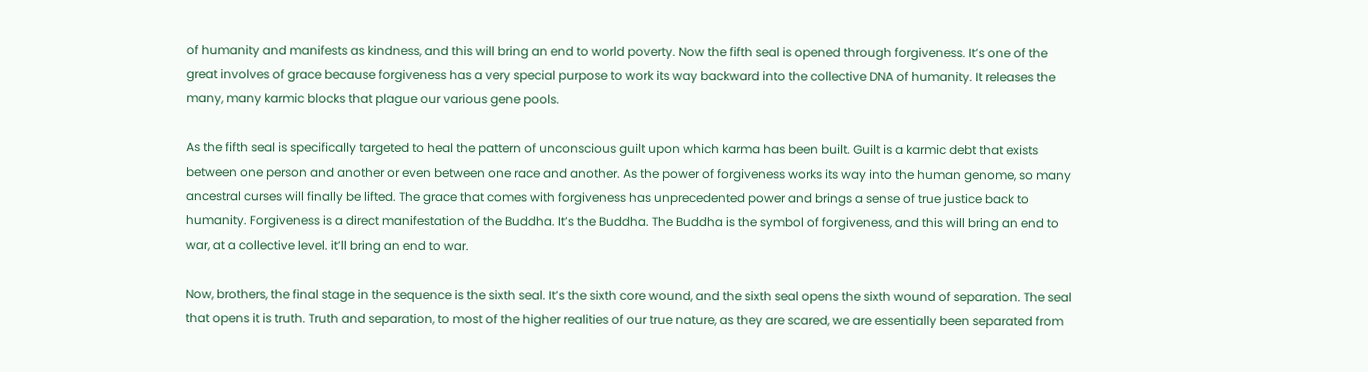of humanity and manifests as kindness, and this will bring an end to world poverty. Now the fifth seal is opened through forgiveness. It’s one of the great involves of grace because forgiveness has a very special purpose to work its way backward into the collective DNA of humanity. It releases the many, many karmic blocks that plague our various gene pools.

As the fifth seal is specifically targeted to heal the pattern of unconscious guilt upon which karma has been built. Guilt is a karmic debt that exists between one person and another or even between one race and another. As the power of forgiveness works its way into the human genome, so many ancestral curses will finally be lifted. The grace that comes with forgiveness has unprecedented power and brings a sense of true justice back to humanity. Forgiveness is a direct manifestation of the Buddha. It’s the Buddha. The Buddha is the symbol of forgiveness, and this will bring an end to war, at a collective level. it’ll bring an end to war.

Now, brothers, the final stage in the sequence is the sixth seal. It’s the sixth core wound, and the sixth seal opens the sixth wound of separation. The seal that opens it is truth. Truth and separation, to most of the higher realities of our true nature, as they are scared, we are essentially been separated from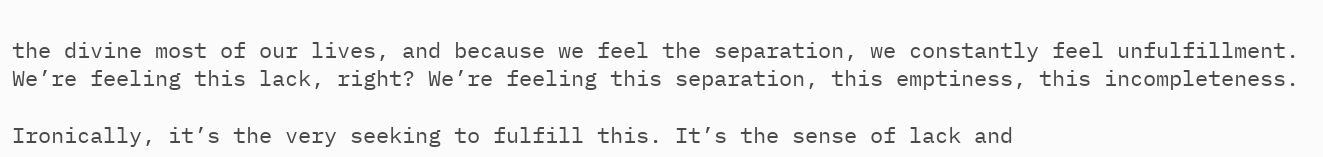the divine most of our lives, and because we feel the separation, we constantly feel unfulfillment. We’re feeling this lack, right? We’re feeling this separation, this emptiness, this incompleteness.

Ironically, it’s the very seeking to fulfill this. It’s the sense of lack and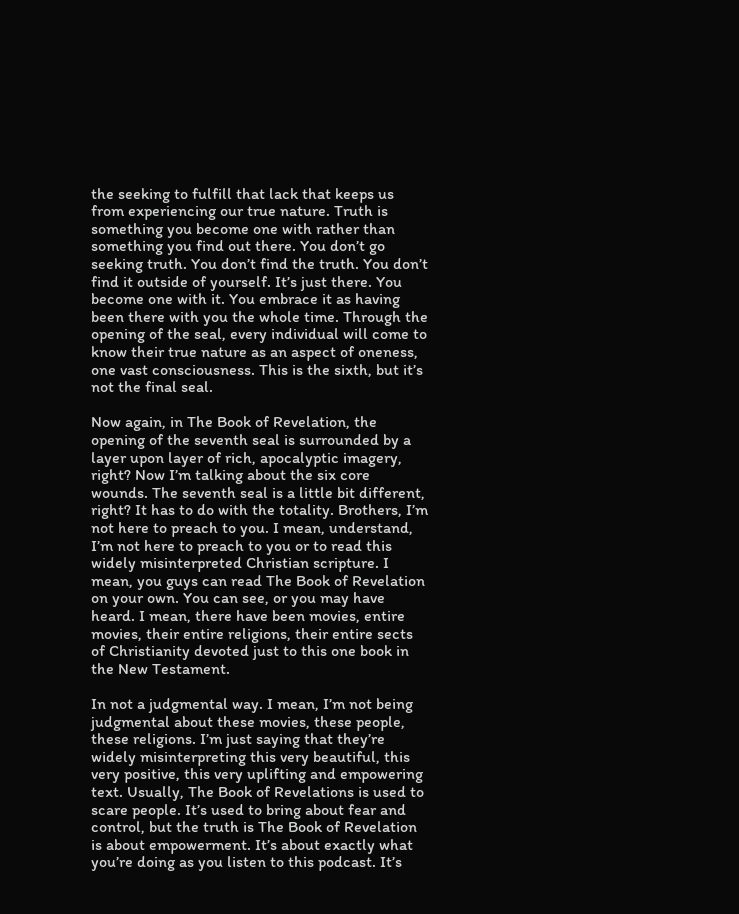the seeking to fulfill that lack that keeps us from experiencing our true nature. Truth is something you become one with rather than something you find out there. You don’t go seeking truth. You don’t find the truth. You don’t find it outside of yourself. It’s just there. You become one with it. You embrace it as having been there with you the whole time. Through the opening of the seal, every individual will come to know their true nature as an aspect of oneness, one vast consciousness. This is the sixth, but it’s not the final seal.

Now again, in The Book of Revelation, the opening of the seventh seal is surrounded by a layer upon layer of rich, apocalyptic imagery, right? Now I’m talking about the six core wounds. The seventh seal is a little bit different, right? It has to do with the totality. Brothers, I’m not here to preach to you. I mean, understand, I’m not here to preach to you or to read this widely misinterpreted Christian scripture. I mean, you guys can read The Book of Revelation on your own. You can see, or you may have heard. I mean, there have been movies, entire movies, their entire religions, their entire sects of Christianity devoted just to this one book in the New Testament.

In not a judgmental way. I mean, I’m not being judgmental about these movies, these people, these religions. I’m just saying that they’re widely misinterpreting this very beautiful, this very positive, this very uplifting and empowering text. Usually, The Book of Revelations is used to scare people. It’s used to bring about fear and control, but the truth is The Book of Revelation is about empowerment. It’s about exactly what you’re doing as you listen to this podcast. It’s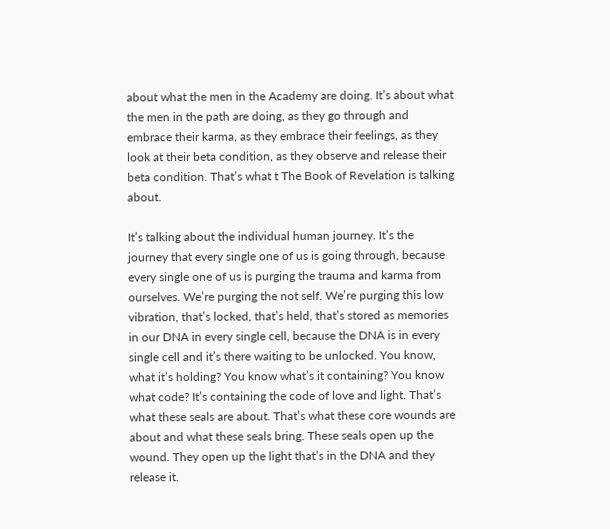about what the men in the Academy are doing. It’s about what the men in the path are doing, as they go through and embrace their karma, as they embrace their feelings, as they look at their beta condition, as they observe and release their beta condition. That’s what t The Book of Revelation is talking about.

It’s talking about the individual human journey. It’s the journey that every single one of us is going through, because every single one of us is purging the trauma and karma from ourselves. We’re purging the not self. We’re purging this low vibration, that’s locked, that’s held, that’s stored as memories in our DNA in every single cell, because the DNA is in every single cell and it’s there waiting to be unlocked. You know, what it’s holding? You know what’s it containing? You know what code? It’s containing the code of love and light. That’s what these seals are about. That’s what these core wounds are about and what these seals bring. These seals open up the wound. They open up the light that’s in the DNA and they release it.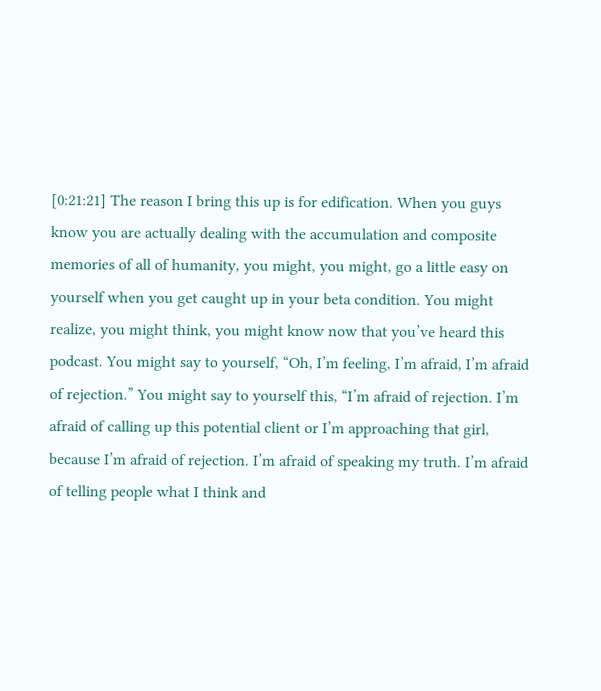[0:21:21] The reason I bring this up is for edification. When you guys know you are actually dealing with the accumulation and composite memories of all of humanity, you might, you might, go a little easy on yourself when you get caught up in your beta condition. You might realize, you might think, you might know now that you’ve heard this podcast. You might say to yourself, “Oh, I’m feeling, I’m afraid, I’m afraid of rejection.” You might say to yourself this, “I’m afraid of rejection. I’m afraid of calling up this potential client or I’m approaching that girl, because I’m afraid of rejection. I’m afraid of speaking my truth. I’m afraid of telling people what I think and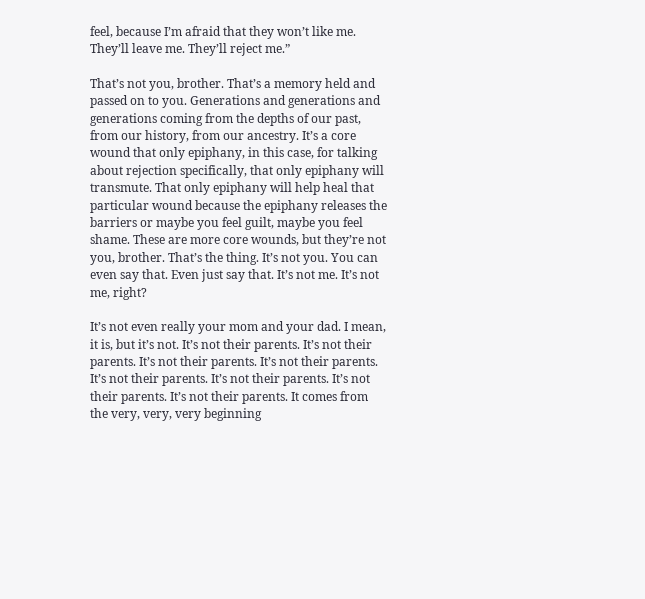feel, because I’m afraid that they won’t like me. They’ll leave me. They’ll reject me.”

That’s not you, brother. That’s a memory held and passed on to you. Generations and generations and generations coming from the depths of our past, from our history, from our ancestry. It’s a core wound that only epiphany, in this case, for talking about rejection specifically, that only epiphany will transmute. That only epiphany will help heal that particular wound because the epiphany releases the barriers or maybe you feel guilt, maybe you feel shame. These are more core wounds, but they’re not you, brother. That’s the thing. It’s not you. You can even say that. Even just say that. It’s not me. It’s not me, right?

It’s not even really your mom and your dad. I mean, it is, but it’s not. It’s not their parents. It’s not their parents. It’s not their parents. It’s not their parents. It’s not their parents. It’s not their parents. It’s not their parents. It’s not their parents. It comes from the very, very, very beginning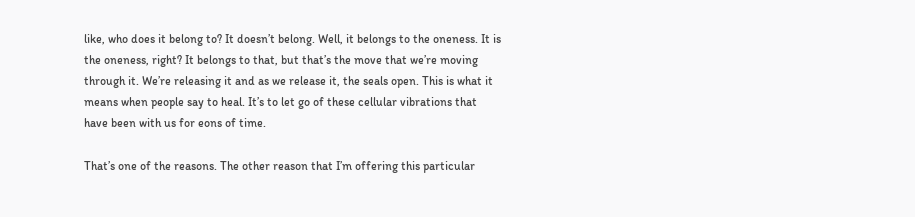like, who does it belong to? It doesn’t belong. Well, it belongs to the oneness. It is the oneness, right? It belongs to that, but that’s the move that we’re moving through it. We’re releasing it and as we release it, the seals open. This is what it means when people say to heal. It’s to let go of these cellular vibrations that have been with us for eons of time.

That’s one of the reasons. The other reason that I’m offering this particular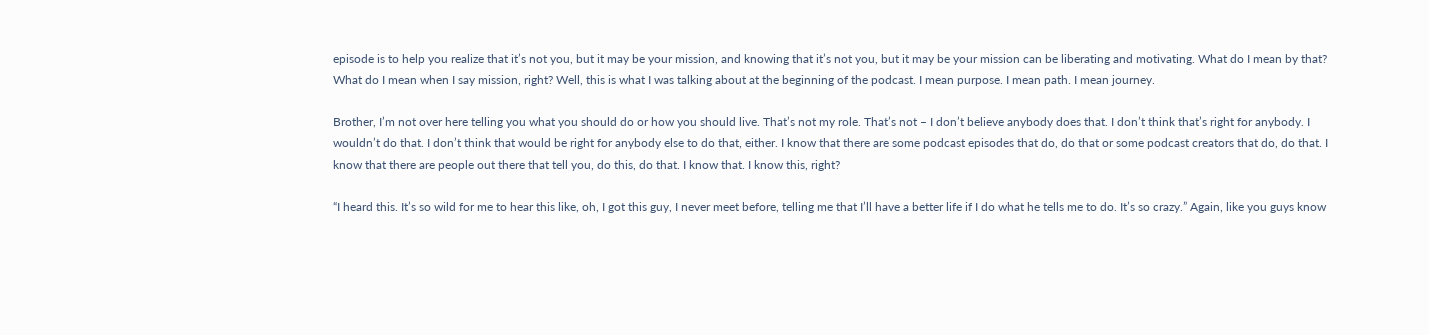episode is to help you realize that it’s not you, but it may be your mission, and knowing that it’s not you, but it may be your mission can be liberating and motivating. What do I mean by that? What do I mean when I say mission, right? Well, this is what I was talking about at the beginning of the podcast. I mean purpose. I mean path. I mean journey.

Brother, I’m not over here telling you what you should do or how you should live. That’s not my role. That’s not – I don’t believe anybody does that. I don’t think that’s right for anybody. I wouldn’t do that. I don’t think that would be right for anybody else to do that, either. I know that there are some podcast episodes that do, do that or some podcast creators that do, do that. I know that there are people out there that tell you, do this, do that. I know that. I know this, right?

“I heard this. It’s so wild for me to hear this like, oh, I got this guy, I never meet before, telling me that I’ll have a better life if I do what he tells me to do. It’s so crazy.” Again, like you guys know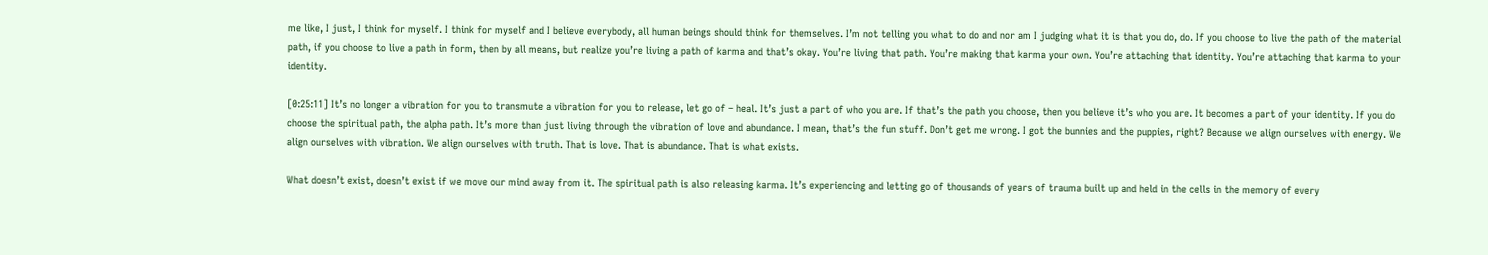me like, I just, I think for myself. I think for myself and I believe everybody, all human beings should think for themselves. I’m not telling you what to do and nor am I judging what it is that you do, do. If you choose to live the path of the material path, if you choose to live a path in form, then by all means, but realize you’re living a path of karma and that’s okay. You’re living that path. You’re making that karma your own. You’re attaching that identity. You’re attaching that karma to your identity.

[0:25:11] It’s no longer a vibration for you to transmute a vibration for you to release, let go of – heal. It’s just a part of who you are. If that’s the path you choose, then you believe it’s who you are. It becomes a part of your identity. If you do choose the spiritual path, the alpha path. It’s more than just living through the vibration of love and abundance. I mean, that’s the fun stuff. Don’t get me wrong. I got the bunnies and the puppies, right? Because we align ourselves with energy. We align ourselves with vibration. We align ourselves with truth. That is love. That is abundance. That is what exists.

What doesn’t exist, doesn’t exist if we move our mind away from it. The spiritual path is also releasing karma. It’s experiencing and letting go of thousands of years of trauma built up and held in the cells in the memory of every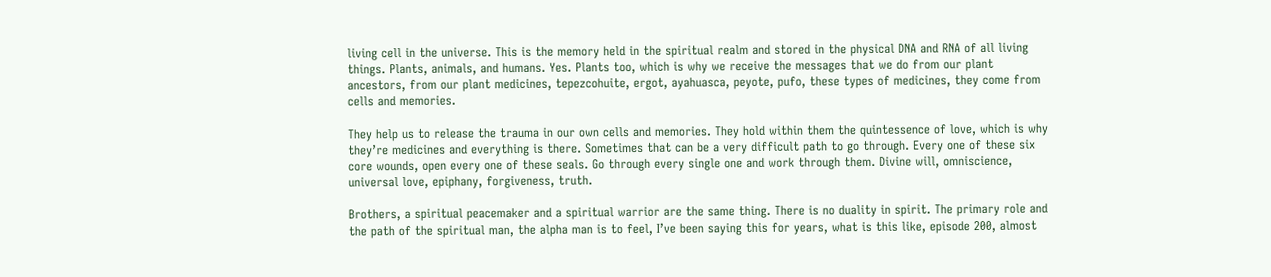living cell in the universe. This is the memory held in the spiritual realm and stored in the physical DNA and RNA of all living things. Plants, animals, and humans. Yes. Plants too, which is why we receive the messages that we do from our plant ancestors, from our plant medicines, tepezcohuite, ergot, ayahuasca, peyote, pufo, these types of medicines, they come from cells and memories.

They help us to release the trauma in our own cells and memories. They hold within them the quintessence of love, which is why they’re medicines and everything is there. Sometimes that can be a very difficult path to go through. Every one of these six core wounds, open every one of these seals. Go through every single one and work through them. Divine will, omniscience, universal love, epiphany, forgiveness, truth.

Brothers, a spiritual peacemaker and a spiritual warrior are the same thing. There is no duality in spirit. The primary role and the path of the spiritual man, the alpha man is to feel, I’ve been saying this for years, what is this like, episode 200, almost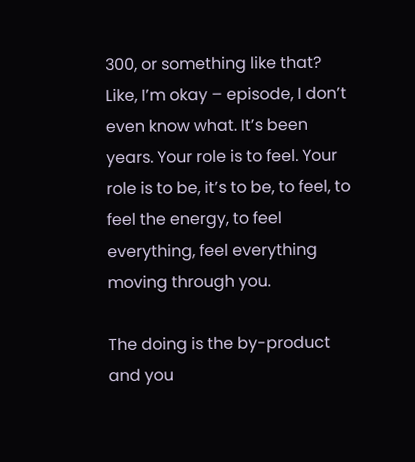300, or something like that? Like, I’m okay – episode, I don’t even know what. It’s been years. Your role is to feel. Your role is to be, it’s to be, to feel, to feel the energy, to feel everything, feel everything moving through you.

The doing is the by-product and you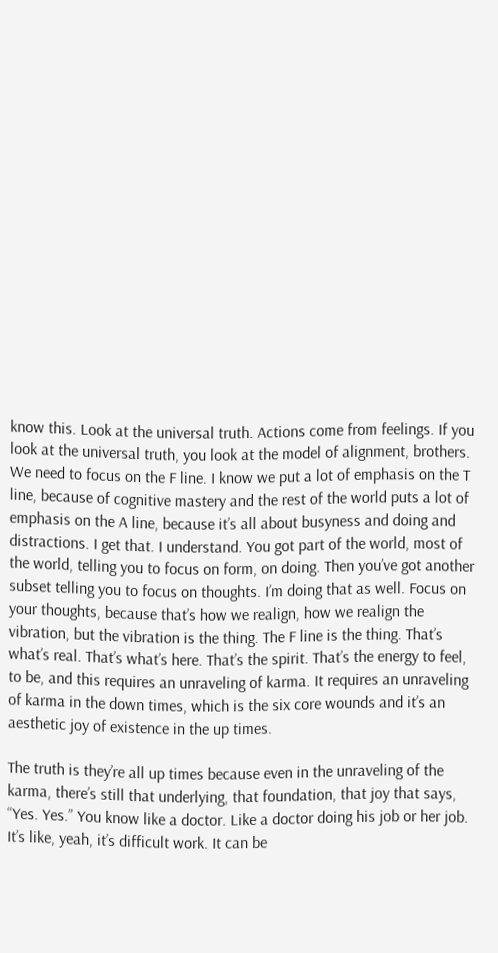know this. Look at the universal truth. Actions come from feelings. If you look at the universal truth, you look at the model of alignment, brothers. We need to focus on the F line. I know we put a lot of emphasis on the T line, because of cognitive mastery and the rest of the world puts a lot of emphasis on the A line, because it’s all about busyness and doing and distractions. I get that. I understand. You got part of the world, most of the world, telling you to focus on form, on doing. Then you’ve got another subset telling you to focus on thoughts. I’m doing that as well. Focus on your thoughts, because that’s how we realign, how we realign the vibration, but the vibration is the thing. The F line is the thing. That’s what’s real. That’s what’s here. That’s the spirit. That’s the energy to feel, to be, and this requires an unraveling of karma. It requires an unraveling of karma in the down times, which is the six core wounds and it’s an aesthetic joy of existence in the up times.

The truth is they’re all up times because even in the unraveling of the karma, there’s still that underlying, that foundation, that joy that says, “Yes. Yes.” You know like a doctor. Like a doctor doing his job or her job. It’s like, yeah, it’s difficult work. It can be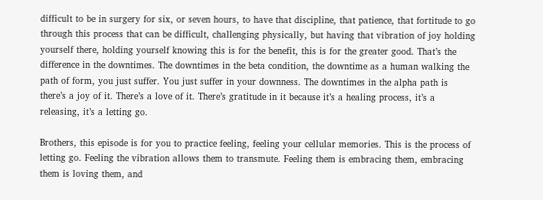difficult to be in surgery for six, or seven hours, to have that discipline, that patience, that fortitude to go through this process that can be difficult, challenging physically, but having that vibration of joy holding yourself there, holding yourself knowing this is for the benefit, this is for the greater good. That’s the difference in the downtimes. The downtimes in the beta condition, the downtime as a human walking the path of form, you just suffer. You just suffer in your downness. The downtimes in the alpha path is there’s a joy of it. There’s a love of it. There’s gratitude in it because it’s a healing process, it’s a releasing, it’s a letting go.

Brothers, this episode is for you to practice feeling, feeling your cellular memories. This is the process of letting go. Feeling the vibration allows them to transmute. Feeling them is embracing them, embracing them is loving them, and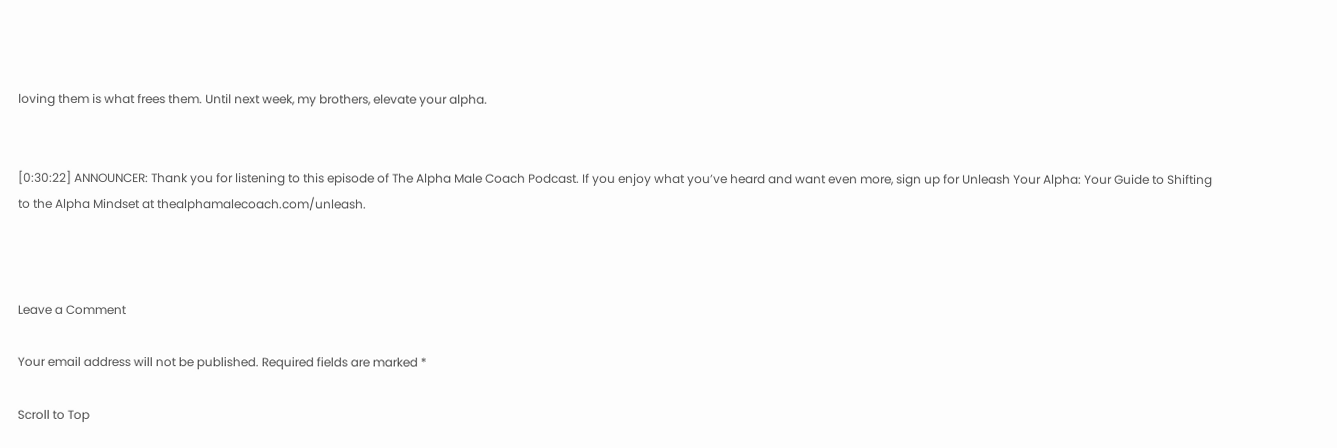loving them is what frees them. Until next week, my brothers, elevate your alpha.


[0:30:22] ANNOUNCER: Thank you for listening to this episode of The Alpha Male Coach Podcast. If you enjoy what you’ve heard and want even more, sign up for Unleash Your Alpha: Your Guide to Shifting to the Alpha Mindset at thealphamalecoach.com/unleash.



Leave a Comment

Your email address will not be published. Required fields are marked *

Scroll to Top